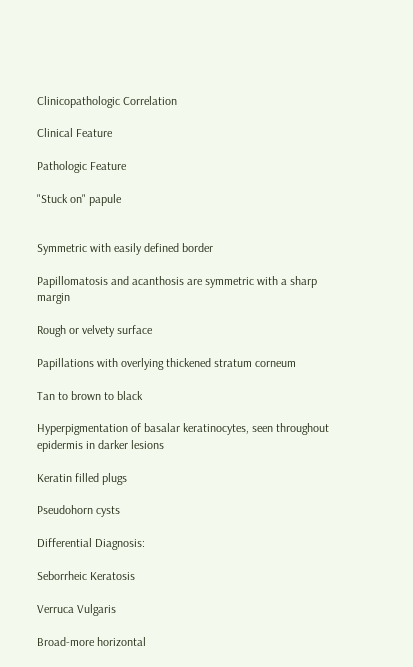Clinicopathologic Correlation

Clinical Feature

Pathologic Feature

"Stuck on" papule


Symmetric with easily defined border

Papillomatosis and acanthosis are symmetric with a sharp margin

Rough or velvety surface

Papillations with overlying thickened stratum corneum

Tan to brown to black

Hyperpigmentation of basalar keratinocytes, seen throughout epidermis in darker lesions

Keratin filled plugs

Pseudohorn cysts

Differential Diagnosis:

Seborrheic Keratosis

Verruca Vulgaris

Broad-more horizontal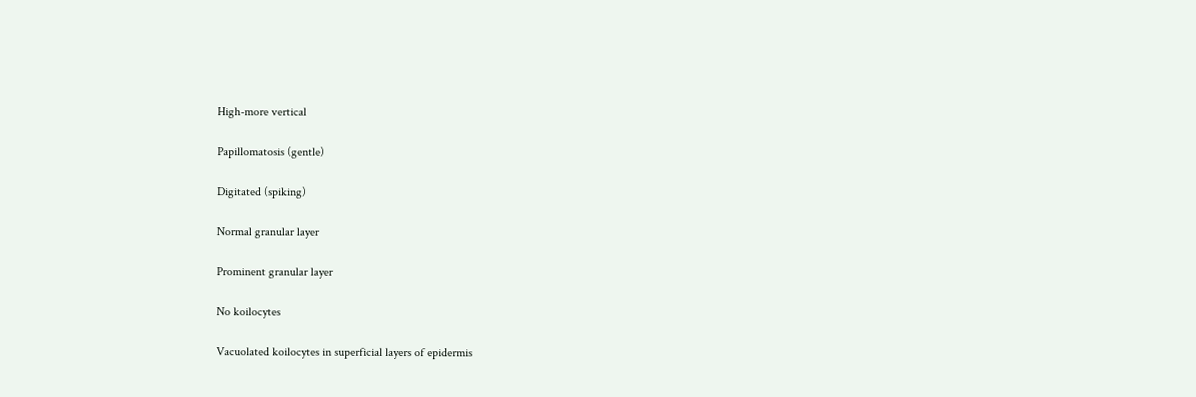High-more vertical

Papillomatosis (gentle)

Digitated (spiking)

Normal granular layer

Prominent granular layer

No koilocytes

Vacuolated koilocytes in superficial layers of epidermis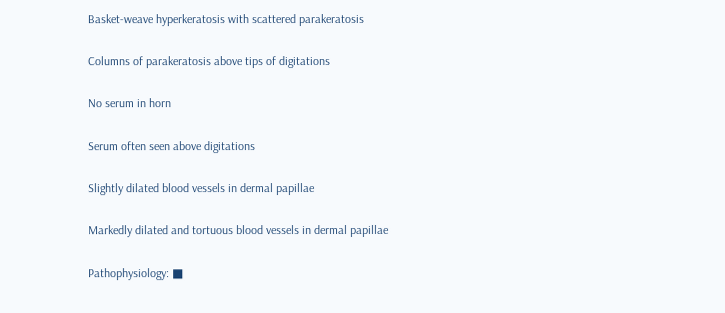Basket-weave hyperkeratosis with scattered parakeratosis

Columns of parakeratosis above tips of digitations

No serum in horn

Serum often seen above digitations

Slightly dilated blood vessels in dermal papillae

Markedly dilated and tortuous blood vessels in dermal papillae

Pathophysiology: ■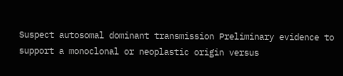Suspect autosomal dominant transmission Preliminary evidence to support a monoclonal or neoplastic origin versus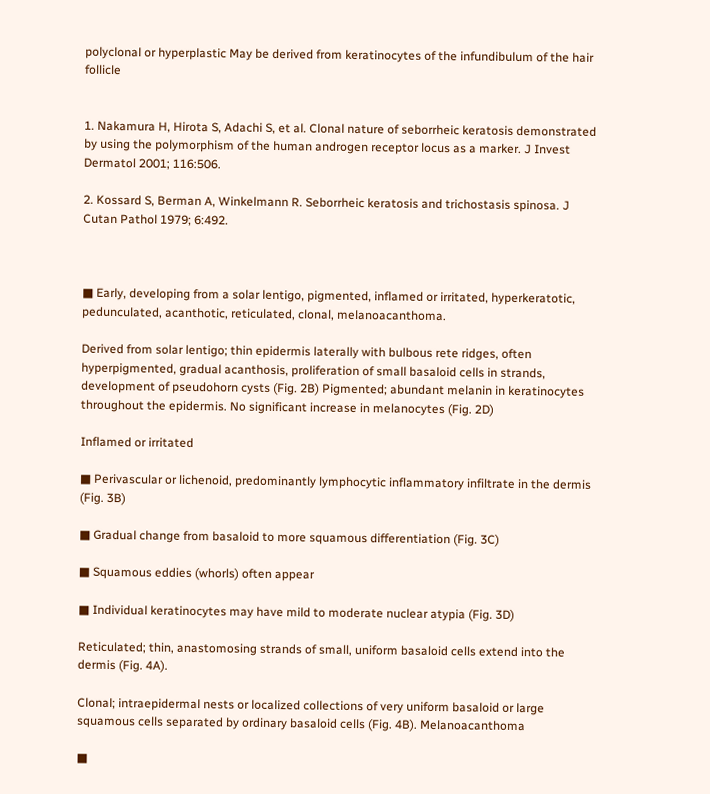polyclonal or hyperplastic May be derived from keratinocytes of the infundibulum of the hair follicle


1. Nakamura H, Hirota S, Adachi S, et al. Clonal nature of seborrheic keratosis demonstrated by using the polymorphism of the human androgen receptor locus as a marker. J Invest Dermatol 2001; 116:506.

2. Kossard S, Berman A, Winkelmann R. Seborrheic keratosis and trichostasis spinosa. J Cutan Pathol 1979; 6:492.



■ Early, developing from a solar lentigo, pigmented, inflamed or irritated, hyperkeratotic, pedunculated, acanthotic, reticulated, clonal, melanoacanthoma.

Derived from solar lentigo; thin epidermis laterally with bulbous rete ridges, often hyperpigmented, gradual acanthosis, proliferation of small basaloid cells in strands, development of pseudohorn cysts (Fig. 2B) Pigmented; abundant melanin in keratinocytes throughout the epidermis. No significant increase in melanocytes (Fig. 2D)

Inflamed or irritated

■ Perivascular or lichenoid, predominantly lymphocytic inflammatory infiltrate in the dermis (Fig. 3B)

■ Gradual change from basaloid to more squamous differentiation (Fig. 3C)

■ Squamous eddies (whorls) often appear

■ Individual keratinocytes may have mild to moderate nuclear atypia (Fig. 3D)

Reticulated; thin, anastomosing strands of small, uniform basaloid cells extend into the dermis (Fig. 4A).

Clonal; intraepidermal nests or localized collections of very uniform basaloid or large squamous cells separated by ordinary basaloid cells (Fig. 4B). Melanoacanthoma

■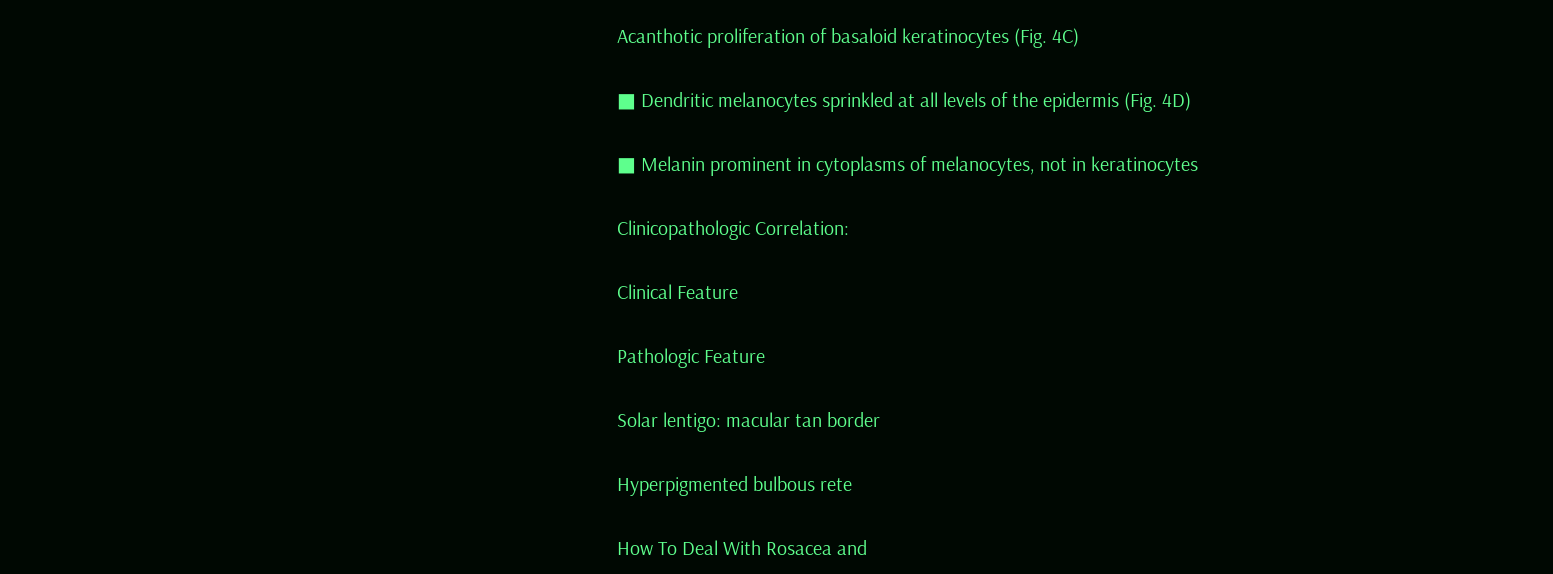Acanthotic proliferation of basaloid keratinocytes (Fig. 4C)

■ Dendritic melanocytes sprinkled at all levels of the epidermis (Fig. 4D)

■ Melanin prominent in cytoplasms of melanocytes, not in keratinocytes

Clinicopathologic Correlation:

Clinical Feature

Pathologic Feature

Solar lentigo: macular tan border

Hyperpigmented bulbous rete

How To Deal With Rosacea and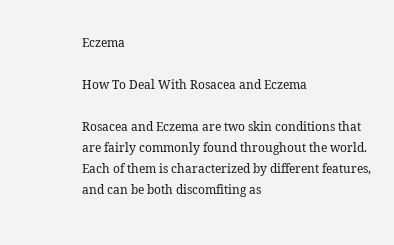Eczema

How To Deal With Rosacea and Eczema

Rosacea and Eczema are two skin conditions that are fairly commonly found throughout the world. Each of them is characterized by different features, and can be both discomfiting as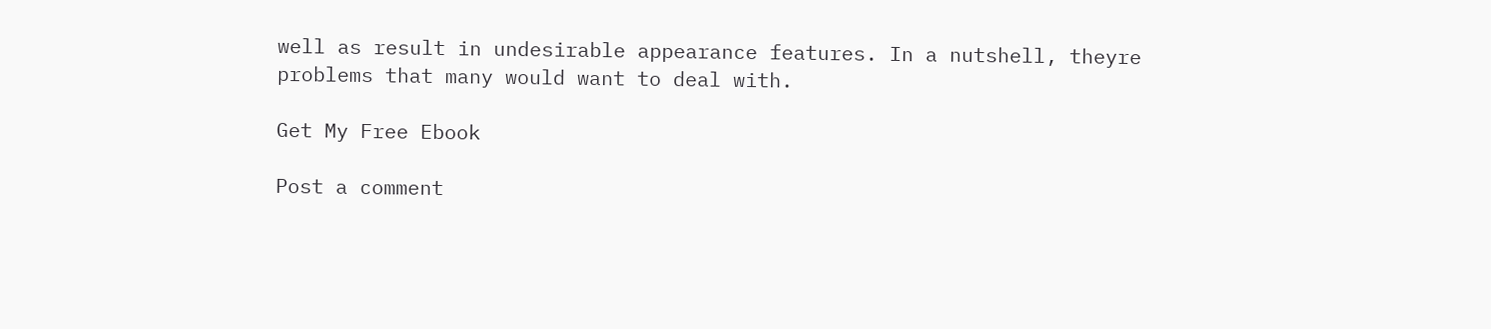well as result in undesirable appearance features. In a nutshell, theyre problems that many would want to deal with.

Get My Free Ebook

Post a comment